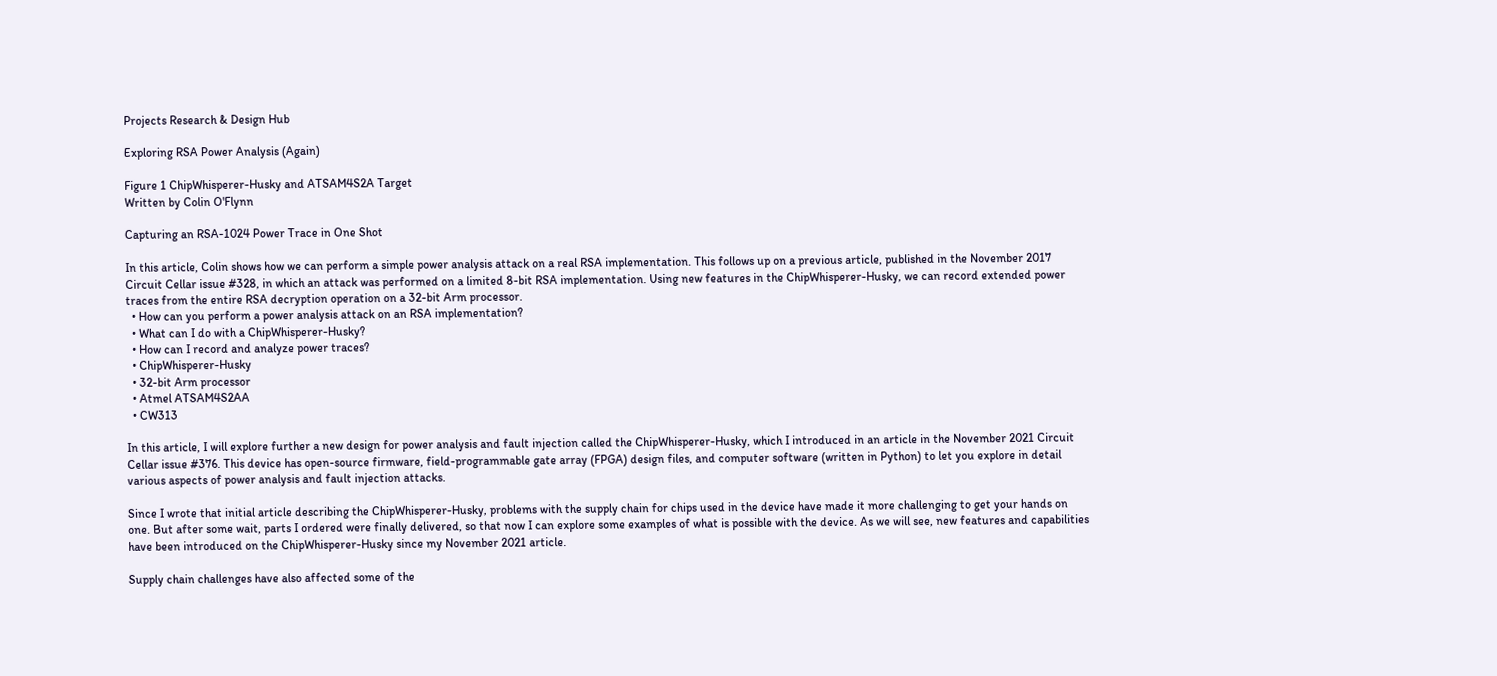Projects Research & Design Hub

Exploring RSA Power Analysis (Again)

Figure 1 ChipWhisperer-Husky and ATSAM4S2A Target
Written by Colin O'Flynn

Capturing an RSA-1024 Power Trace in One Shot

In this article, Colin shows how we can perform a simple power analysis attack on a real RSA implementation. This follows up on a previous article, published in the November 2017 Circuit Cellar issue #328, in which an attack was performed on a limited 8-bit RSA implementation. Using new features in the ChipWhisperer-Husky, we can record extended power traces from the entire RSA decryption operation on a 32-bit Arm processor.
  • How can you perform a power analysis attack on an RSA implementation?
  • What can I do with a ChipWhisperer-Husky?
  • How can I record and analyze power traces?
  • ChipWhisperer-Husky
  • 32-bit Arm processor
  • Atmel ATSAM4S2AA
  • CW313

In this article, I will explore further a new design for power analysis and fault injection called the ChipWhisperer-Husky, which I introduced in an article in the November 2021 Circuit Cellar issue #376. This device has open-source firmware, field-programmable gate array (FPGA) design files, and computer software (written in Python) to let you explore in detail various aspects of power analysis and fault injection attacks.

Since I wrote that initial article describing the ChipWhisperer-Husky, problems with the supply chain for chips used in the device have made it more challenging to get your hands on one. But after some wait, parts I ordered were finally delivered, so that now I can explore some examples of what is possible with the device. As we will see, new features and capabilities have been introduced on the ChipWhisperer-Husky since my November 2021 article.

Supply chain challenges have also affected some of the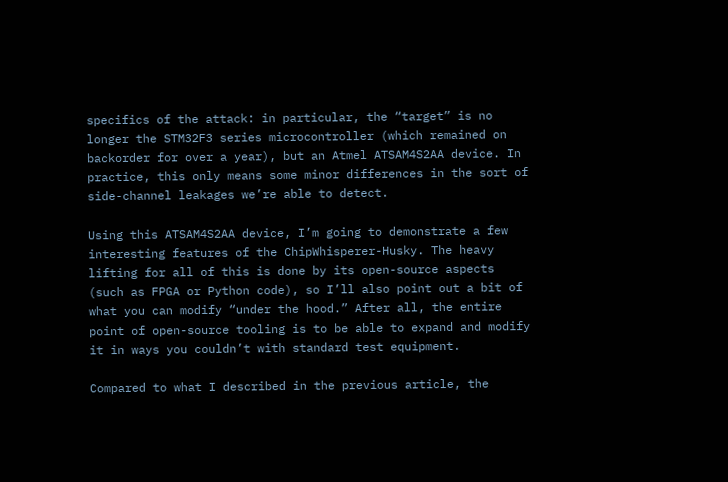specifics of the attack: in particular, the “target” is no longer the STM32F3 series microcontroller (which remained on backorder for over a year), but an Atmel ATSAM4S2AA device. In practice, this only means some minor differences in the sort of side-channel leakages we’re able to detect.

Using this ATSAM4S2AA device, I’m going to demonstrate a few interesting features of the ChipWhisperer-Husky. The heavy lifting for all of this is done by its open-source aspects (such as FPGA or Python code), so I’ll also point out a bit of what you can modify “under the hood.” After all, the entire point of open-source tooling is to be able to expand and modify it in ways you couldn’t with standard test equipment.

Compared to what I described in the previous article, the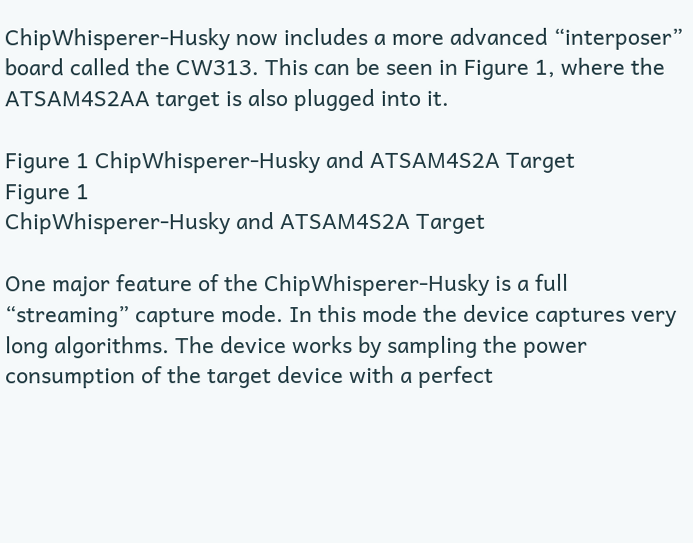ChipWhisperer-Husky now includes a more advanced “interposer” board called the CW313. This can be seen in Figure 1, where the ATSAM4S2AA target is also plugged into it.

Figure 1 ChipWhisperer-Husky and ATSAM4S2A Target
Figure 1
ChipWhisperer-Husky and ATSAM4S2A Target

One major feature of the ChipWhisperer-Husky is a full “streaming” capture mode. In this mode the device captures very long algorithms. The device works by sampling the power consumption of the target device with a perfect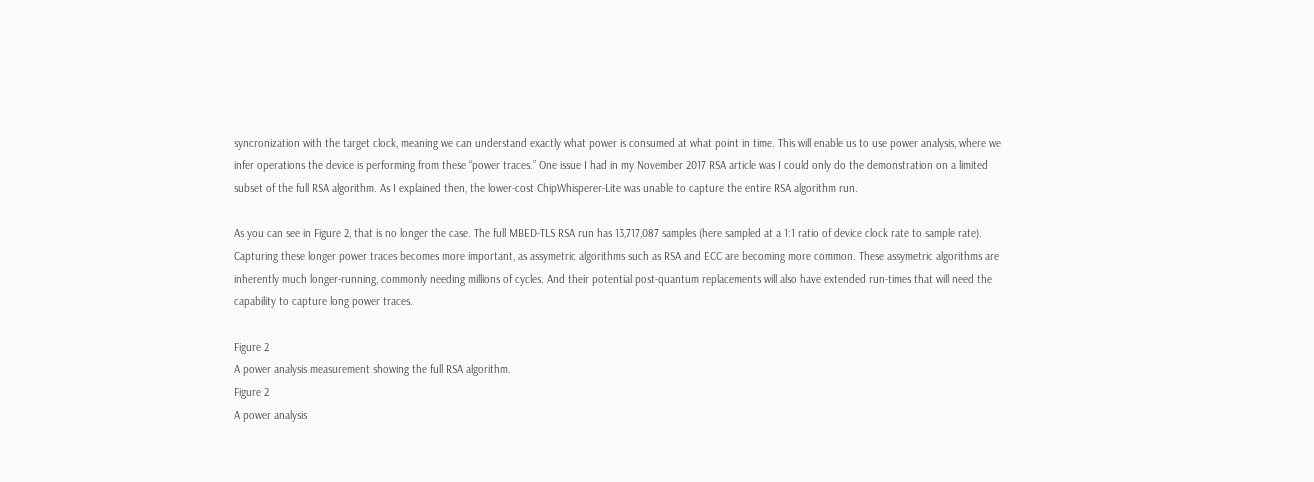syncronization with the target clock, meaning we can understand exactly what power is consumed at what point in time. This will enable us to use power analysis, where we infer operations the device is performing from these “power traces.” One issue I had in my November 2017 RSA article was I could only do the demonstration on a limited subset of the full RSA algorithm. As I explained then, the lower-cost ChipWhisperer-Lite was unable to capture the entire RSA algorithm run.

As you can see in Figure 2, that is no longer the case. The full MBED-TLS RSA run has 13,717,087 samples (here sampled at a 1:1 ratio of device clock rate to sample rate). Capturing these longer power traces becomes more important, as assymetric algorithms such as RSA and ECC are becoming more common. These assymetric algorithms are inherently much longer-running, commonly needing millions of cycles. And their potential post-quantum replacements will also have extended run-times that will need the capability to capture long power traces.

Figure 2
A power analysis measurement showing the full RSA algorithm.
Figure 2
A power analysis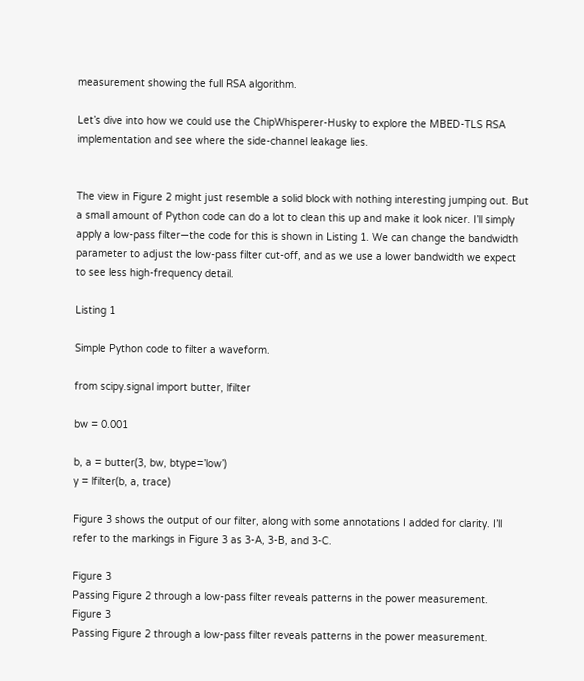measurement showing the full RSA algorithm.

Let’s dive into how we could use the ChipWhisperer-Husky to explore the MBED-TLS RSA implementation and see where the side-channel leakage lies.


The view in Figure 2 might just resemble a solid block with nothing interesting jumping out. But a small amount of Python code can do a lot to clean this up and make it look nicer. I’ll simply apply a low-pass filter—the code for this is shown in Listing 1. We can change the bandwidth parameter to adjust the low-pass filter cut-off, and as we use a lower bandwidth we expect to see less high-frequency detail.

Listing 1

Simple Python code to filter a waveform.

from scipy.signal import butter, lfilter

bw = 0.001

b, a = butter(3, bw, btype=’low’)
y = lfilter(b, a, trace)

Figure 3 shows the output of our filter, along with some annotations I added for clarity. I’ll refer to the markings in Figure 3 as 3-A, 3-B, and 3-C.

Figure 3
Passing Figure 2 through a low-pass filter reveals patterns in the power measurement.
Figure 3
Passing Figure 2 through a low-pass filter reveals patterns in the power measurement.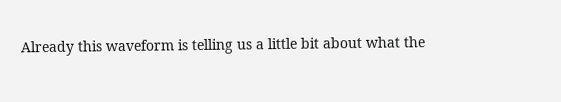Already this waveform is telling us a little bit about what the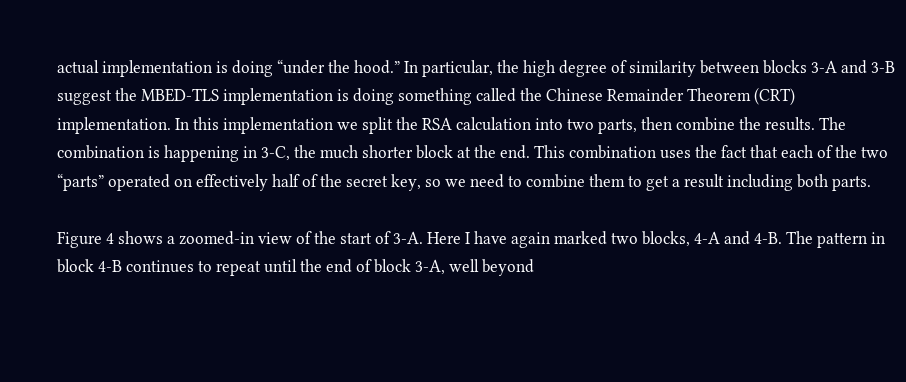actual implementation is doing “under the hood.” In particular, the high degree of similarity between blocks 3-A and 3-B suggest the MBED-TLS implementation is doing something called the Chinese Remainder Theorem (CRT) implementation. In this implementation we split the RSA calculation into two parts, then combine the results. The combination is happening in 3-C, the much shorter block at the end. This combination uses the fact that each of the two “parts” operated on effectively half of the secret key, so we need to combine them to get a result including both parts.

Figure 4 shows a zoomed-in view of the start of 3-A. Here I have again marked two blocks, 4-A and 4-B. The pattern in block 4-B continues to repeat until the end of block 3-A, well beyond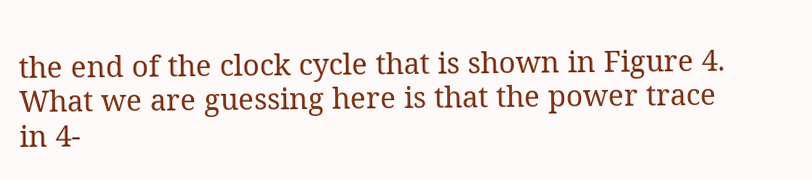the end of the clock cycle that is shown in Figure 4. What we are guessing here is that the power trace in 4-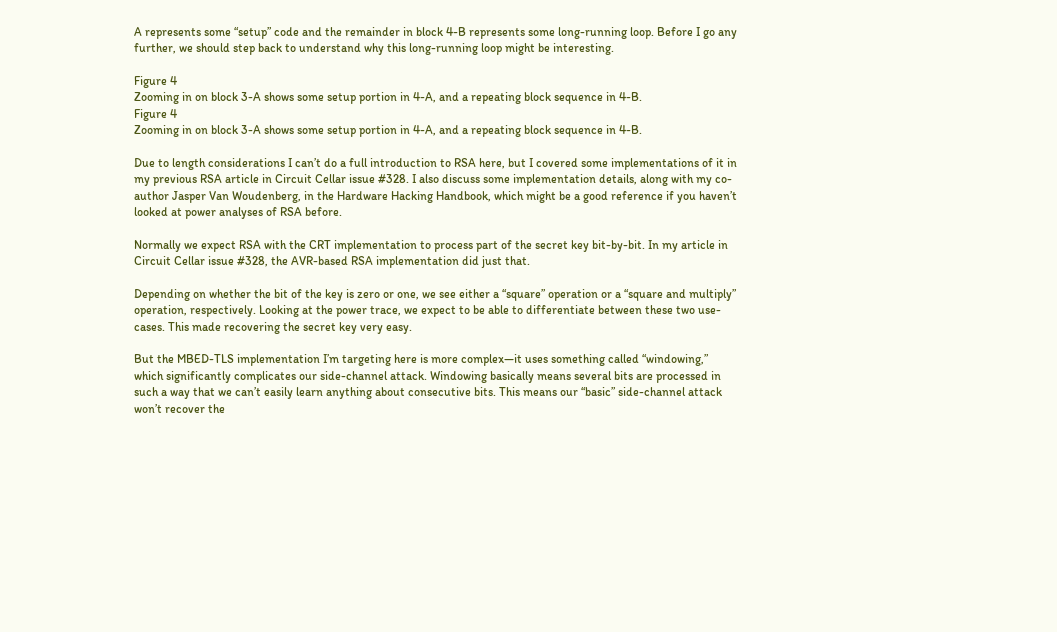A represents some “setup” code and the remainder in block 4-B represents some long-running loop. Before I go any further, we should step back to understand why this long-running loop might be interesting.

Figure 4
Zooming in on block 3-A shows some setup portion in 4-A, and a repeating block sequence in 4-B.
Figure 4
Zooming in on block 3-A shows some setup portion in 4-A, and a repeating block sequence in 4-B.

Due to length considerations I can’t do a full introduction to RSA here, but I covered some implementations of it in my previous RSA article in Circuit Cellar issue #328. I also discuss some implementation details, along with my co-author Jasper Van Woudenberg, in the Hardware Hacking Handbook, which might be a good reference if you haven’t looked at power analyses of RSA before.

Normally we expect RSA with the CRT implementation to process part of the secret key bit-by-bit. In my article in Circuit Cellar issue #328, the AVR-based RSA implementation did just that.

Depending on whether the bit of the key is zero or one, we see either a “square” operation or a “square and multiply” operation, respectively. Looking at the power trace, we expect to be able to differentiate between these two use-cases. This made recovering the secret key very easy.

But the MBED-TLS implementation I’m targeting here is more complex—it uses something called “windowing,” which significantly complicates our side-channel attack. Windowing basically means several bits are processed in such a way that we can’t easily learn anything about consecutive bits. This means our “basic” side-channel attack won’t recover the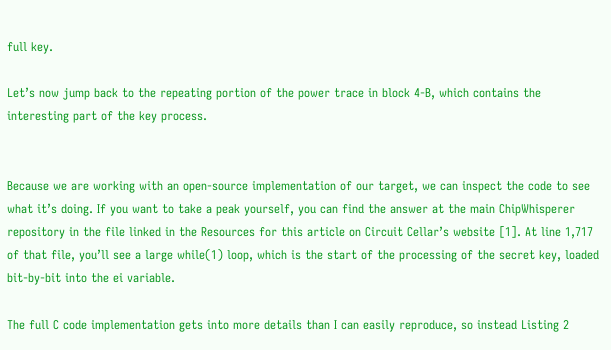full key.

Let’s now jump back to the repeating portion of the power trace in block 4-B, which contains the interesting part of the key process.


Because we are working with an open-source implementation of our target, we can inspect the code to see what it’s doing. If you want to take a peak yourself, you can find the answer at the main ChipWhisperer repository in the file linked in the Resources for this article on Circuit Cellar’s website [1]. At line 1,717 of that file, you’ll see a large while(1) loop, which is the start of the processing of the secret key, loaded bit-by-bit into the ei variable.

The full C code implementation gets into more details than I can easily reproduce, so instead Listing 2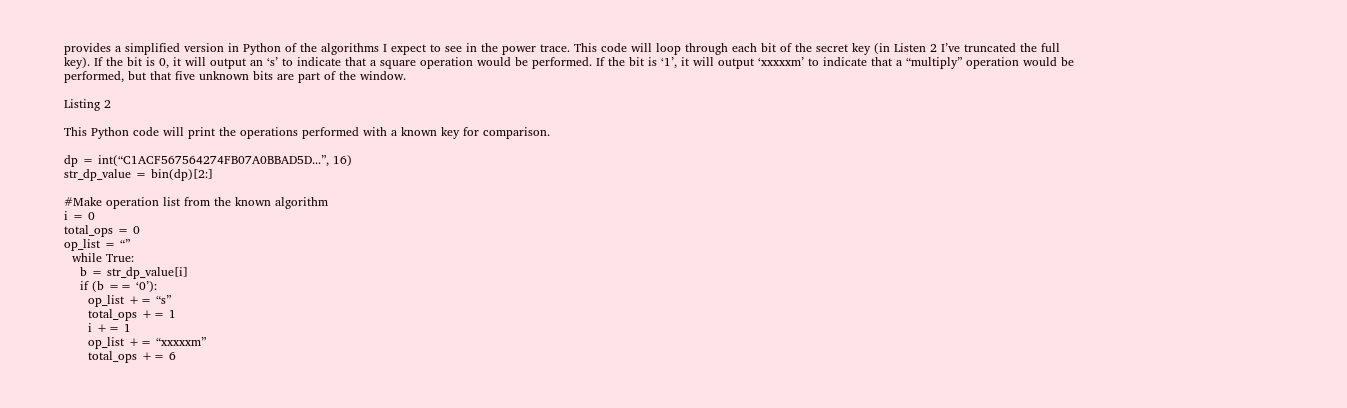provides a simplified version in Python of the algorithms I expect to see in the power trace. This code will loop through each bit of the secret key (in Listen 2 I’ve truncated the full key). If the bit is 0, it will output an ‘s’ to indicate that a square operation would be performed. If the bit is ‘1’, it will output ‘xxxxxm’ to indicate that a “multiply” operation would be performed, but that five unknown bits are part of the window.

Listing 2

This Python code will print the operations performed with a known key for comparison.

dp = int(“C1ACF567564274FB07A0BBAD5D...”, 16)
str_dp_value = bin(dp)[2:]

#Make operation list from the known algorithm
i = 0
total_ops = 0
op_list = “”
  while True:
    b = str_dp_value[i]
    if (b == ‘0’):
      op_list += “s”
      total_ops += 1
      i += 1
      op_list += “xxxxxm”
      total_ops += 6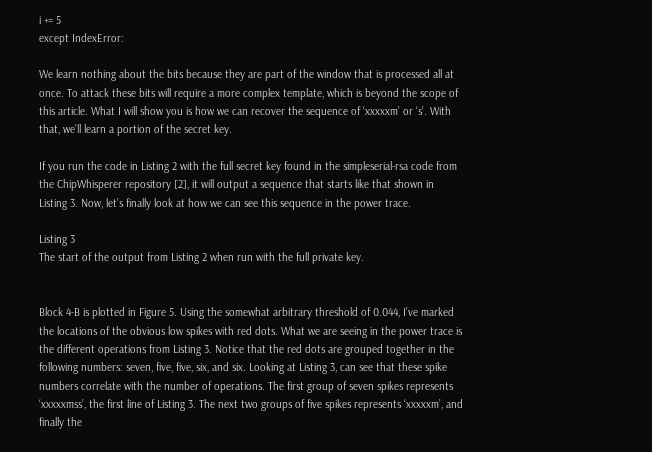i += 5
except IndexError:

We learn nothing about the bits because they are part of the window that is processed all at once. To attack these bits will require a more complex template, which is beyond the scope of this article. What I will show you is how we can recover the sequence of ‘xxxxxm’ or ‘s’. With that, we’ll learn a portion of the secret key.

If you run the code in Listing 2 with the full secret key found in the simpleserial-rsa code from the ChipWhisperer repository [2], it will output a sequence that starts like that shown in Listing 3. Now, let’s finally look at how we can see this sequence in the power trace.

Listing 3
The start of the output from Listing 2 when run with the full private key.


Block 4-B is plotted in Figure 5. Using the somewhat arbitrary threshold of 0.044, I’ve marked the locations of the obvious low spikes with red dots. What we are seeing in the power trace is the different operations from Listing 3. Notice that the red dots are grouped together in the following numbers: seven, five, five, six, and six. Looking at Listing 3, can see that these spike numbers correlate with the number of operations. The first group of seven spikes represents ‘xxxxxmss’, the first line of Listing 3. The next two groups of five spikes represents ‘xxxxxm’, and finally the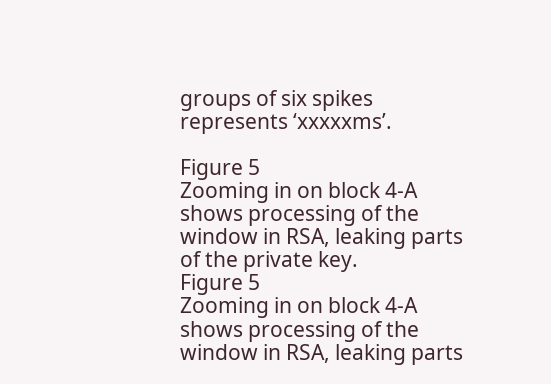groups of six spikes represents ‘xxxxxms’.

Figure 5
Zooming in on block 4-A shows processing of the window in RSA, leaking parts of the private key.
Figure 5
Zooming in on block 4-A shows processing of the window in RSA, leaking parts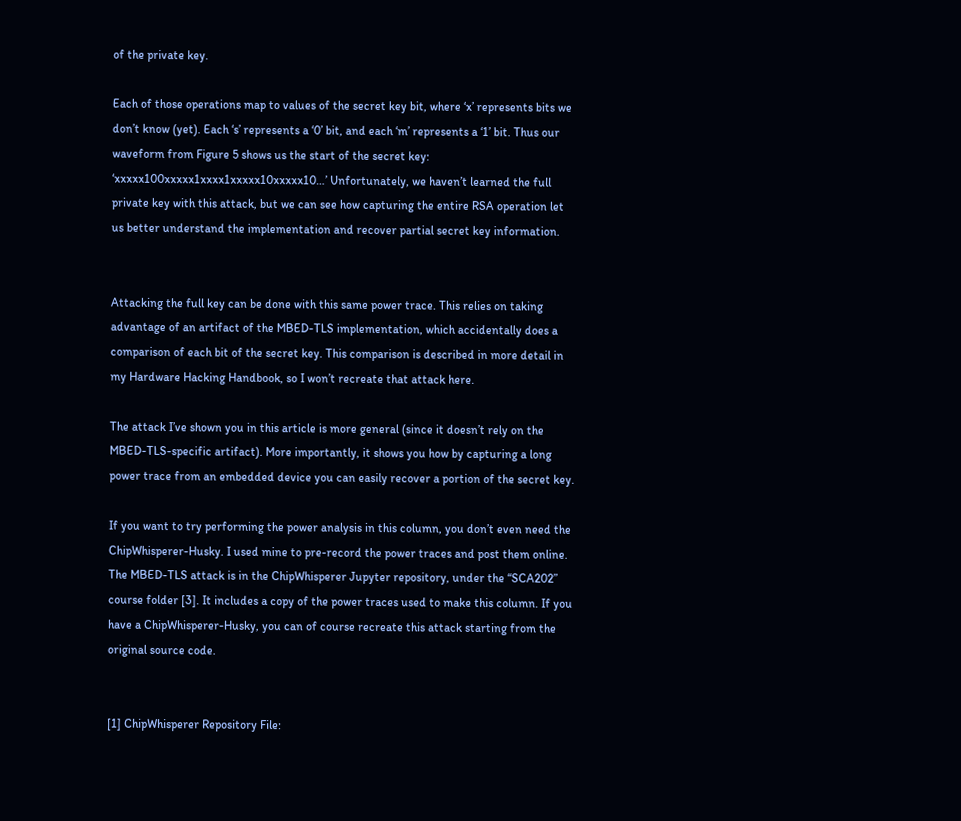of the private key.

Each of those operations map to values of the secret key bit, where ‘x’ represents bits we don’t know (yet). Each ‘s’ represents a ‘0’ bit, and each ‘m’ represents a ‘1’ bit. Thus our waveform from Figure 5 shows us the start of the secret key: ‘xxxxx100xxxxx1xxxx1xxxxx10xxxxx10…’ Unfortunately, we haven’t learned the full private key with this attack, but we can see how capturing the entire RSA operation let us better understand the implementation and recover partial secret key information.


Attacking the full key can be done with this same power trace. This relies on taking advantage of an artifact of the MBED-TLS implementation, which accidentally does a comparison of each bit of the secret key. This comparison is described in more detail in my Hardware Hacking Handbook, so I won’t recreate that attack here.

The attack I’ve shown you in this article is more general (since it doesn’t rely on the MBED-TLS-specific artifact). More importantly, it shows you how by capturing a long power trace from an embedded device you can easily recover a portion of the secret key.

If you want to try performing the power analysis in this column, you don’t even need the ChipWhisperer-Husky. I used mine to pre-record the power traces and post them online. The MBED-TLS attack is in the ChipWhisperer Jupyter repository, under the “SCA202” course folder [3]. It includes a copy of the power traces used to make this column. If you have a ChipWhisperer-Husky, you can of course recreate this attack starting from the original source code.


[1] ChipWhisperer Repository File: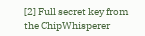[2] Full secret key from the ChipWhisperer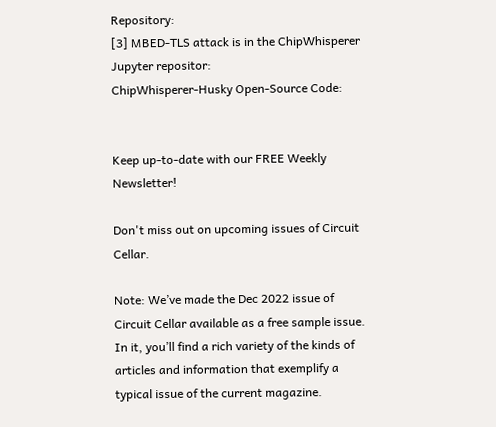Repository:
[3] MBED-TLS attack is in the ChipWhisperer Jupyter repositor:
ChipWhisperer-Husky Open-Source Code:


Keep up-to-date with our FREE Weekly Newsletter!

Don't miss out on upcoming issues of Circuit Cellar.

Note: We’ve made the Dec 2022 issue of Circuit Cellar available as a free sample issue. In it, you’ll find a rich variety of the kinds of articles and information that exemplify a typical issue of the current magazine.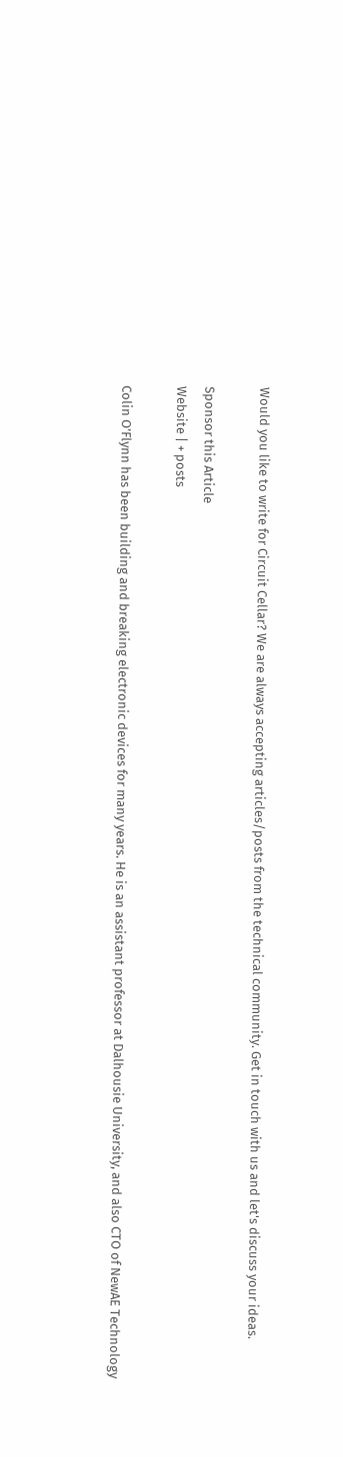Would you like to write for Circuit Cellar? We are always accepting articles/posts from the technical community. Get in touch with us and let's discuss your ideas.

Sponsor this Article
Website | + posts

Colin O’Flynn has been building and breaking electronic devices for many years. He is an assistant professor at Dalhousie University, and also CTO of NewAE Technology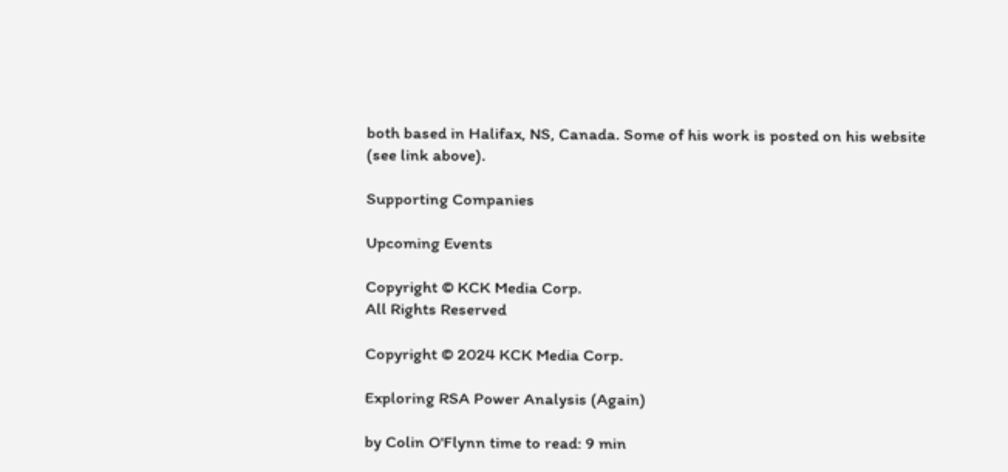both based in Halifax, NS, Canada. Some of his work is posted on his website (see link above).

Supporting Companies

Upcoming Events

Copyright © KCK Media Corp.
All Rights Reserved

Copyright © 2024 KCK Media Corp.

Exploring RSA Power Analysis (Again)

by Colin O'Flynn time to read: 9 min